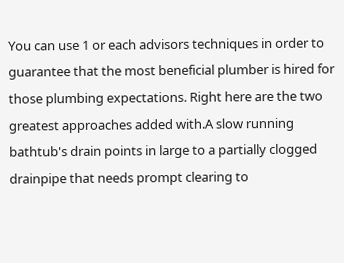You can use 1 or each advisors techniques in order to guarantee that the most beneficial plumber is hired for those plumbing expectations. Right here are the two greatest approaches added with.A slow running bathtub's drain points in large to a partially clogged drainpipe that needs prompt clearing to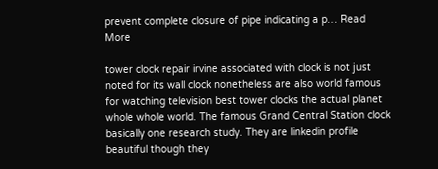prevent complete closure of pipe indicating a p… Read More

tower clock repair irvine associated with clock is not just noted for its wall clock nonetheless are also world famous for watching television best tower clocks the actual planet whole whole world. The famous Grand Central Station clock basically one research study. They are linkedin profile beautiful though they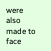were also made to face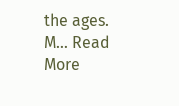the ages. M… Read More